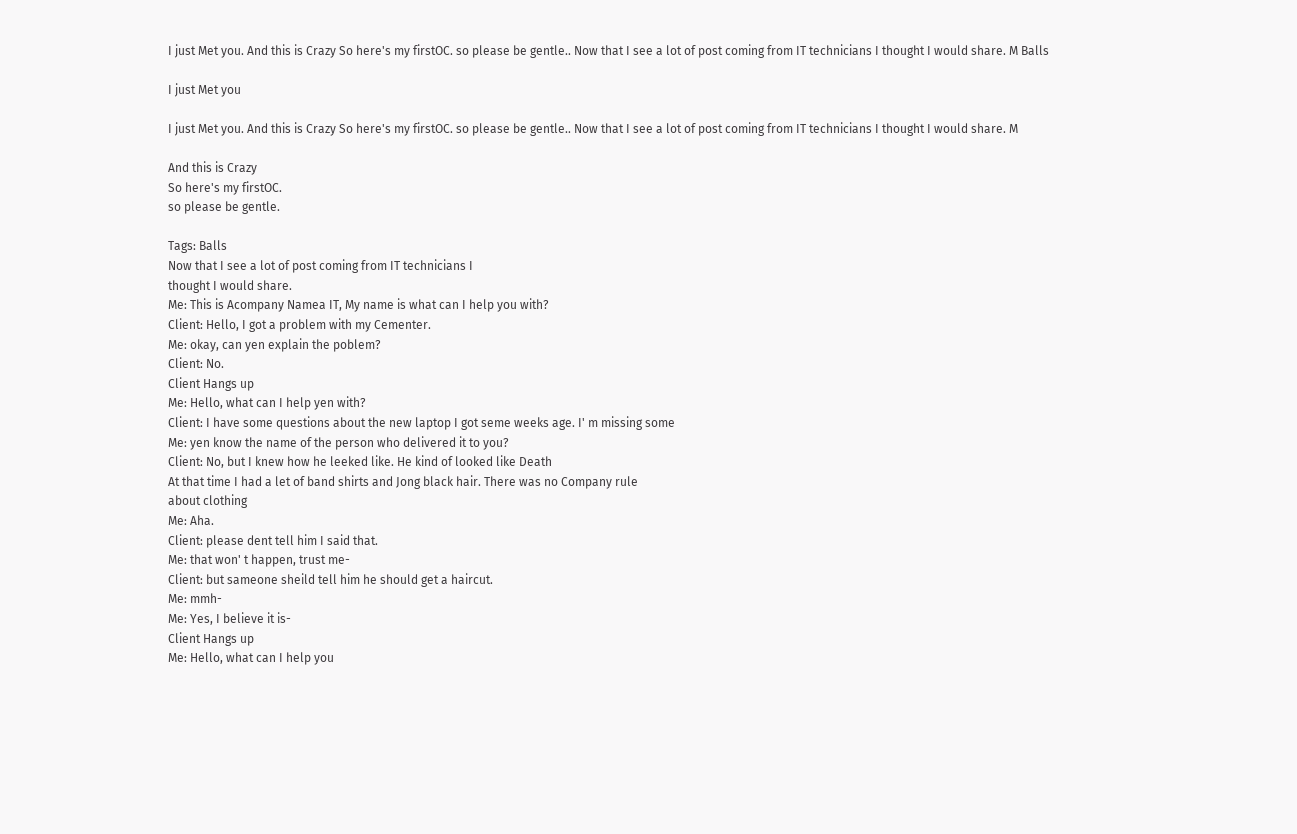I just Met you. And this is Crazy So here's my firstOC. so please be gentle.. Now that I see a lot of post coming from IT technicians I thought I would share. M Balls

I just Met you

I just Met you. And this is Crazy So here's my firstOC. so please be gentle.. Now that I see a lot of post coming from IT technicians I thought I would share. M

And this is Crazy
So here's my firstOC.
so please be gentle.

Tags: Balls
Now that I see a lot of post coming from IT technicians I
thought I would share.
Me: This is Acompany Namea IT, My name is what can I help you with?
Client: Hello, I got a problem with my Cementer.
Me: okay, can yen explain the poblem?
Client: No.
Client Hangs up
Me: Hello, what can I help yen with?
Client: I have some questions about the new laptop I got seme weeks age. I' m missing some
Me: yen know the name of the person who delivered it to you?
Client: No, but I knew how he leeked like. He kind of looked like Death
At that time I had a let of band shirts and Jong black hair. There was no Company rule
about clothing
Me: Aha.
Client: please dent tell him I said that.
Me: that won' t happen, trust me-
Client: but sameone sheild tell him he should get a haircut.
Me: mmh-
Me: Yes, I believe it is-
Client Hangs up
Me: Hello, what can I help you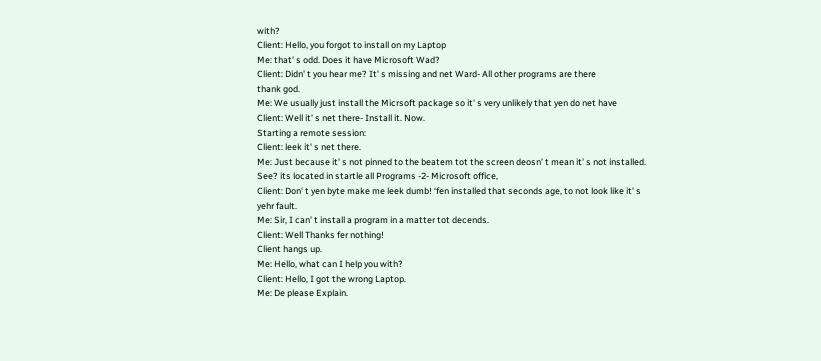with?
Client: Hello, you forgot to install on my Laptop
Me: that' s odd. Does it have Microsoft Wad?
Client: Didn' t you hear me? It' s missing and net Ward- All other programs are there
thank god.
Me: We usually just install the Micrsoft package so it' s very unlikely that yen do net have
Client: Well it' s net there- Install it. Now.
Starting a remote session:
Client: leek it' s net there.
Me: Just because it' s not pinned to the beatem tot the screen deosn' t mean it' s not installed.
See? its located in startle all Programs -2- Microsoft office,
Client: Don' t yen byte make me leek dumb! ‘fen installed that seconds age, to not look like it' s
yehr fault.
Me: Sir, I can' t install a program in a matter tot decends.
Client: Well Thanks fer nothing!
Client hangs up.
Me: Hello, what can I help you with?
Client: Hello, I got the wrong Laptop.
Me: De please Explain.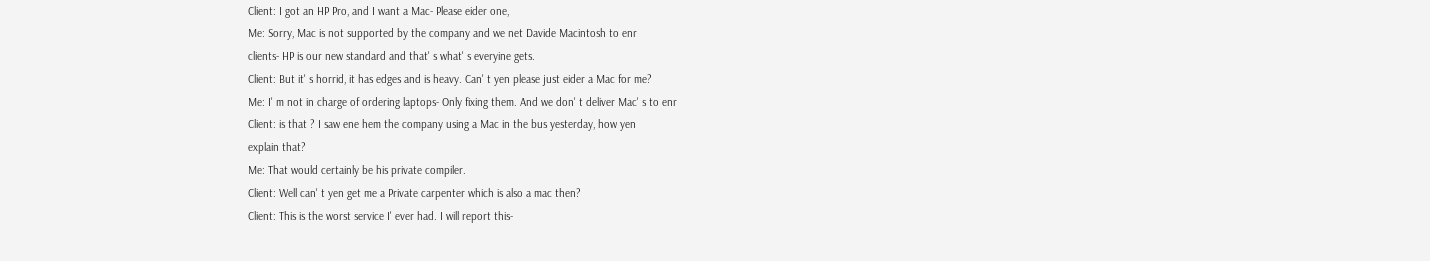Client: I got an HP Pro, and I want a Mac- Please eider one,
Me: Sorry, Mac is not supported by the company and we net Davide Macintosh to enr
clients- HP is our new standard and that' s what' s everyine gets.
Client: But it' s horrid, it has edges and is heavy. Can' t yen please just eider a Mac for me?
Me: I' m not in charge of ordering laptops- Only fixing them. And we don' t deliver Mac' s to enr
Client: is that ? I saw ene hem the company using a Mac in the bus yesterday, how yen
explain that?
Me: That would certainly be his private compiler.
Client: Well can' t yen get me a Private carpenter which is also a mac then?
Client: This is the worst service I' ever had. I will report this-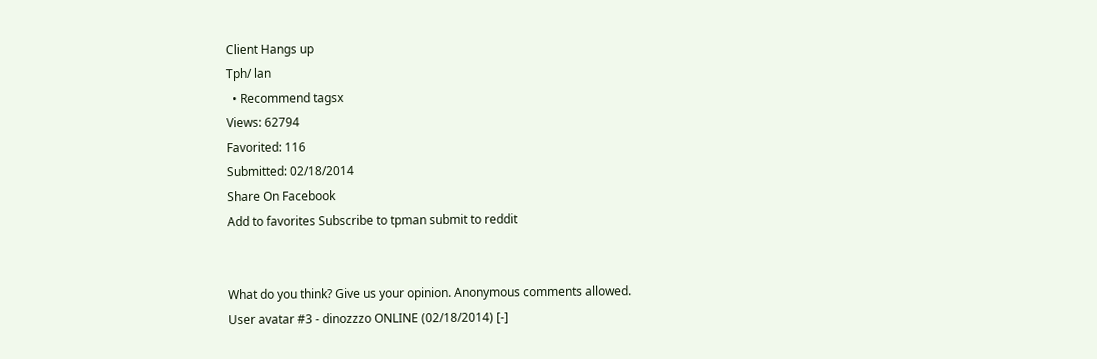Client Hangs up
Tph/ lan
  • Recommend tagsx
Views: 62794
Favorited: 116
Submitted: 02/18/2014
Share On Facebook
Add to favorites Subscribe to tpman submit to reddit


What do you think? Give us your opinion. Anonymous comments allowed.
User avatar #3 - dinozzzo ONLINE (02/18/2014) [-]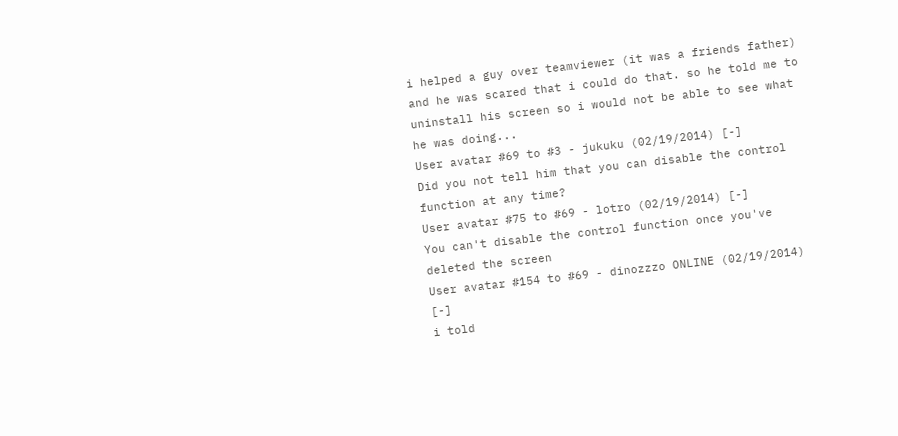i helped a guy over teamviewer (it was a friends father) and he was scared that i could do that. so he told me to uninstall his screen so i would not be able to see what he was doing...
User avatar #69 to #3 - jukuku (02/19/2014) [-]
Did you not tell him that you can disable the control function at any time?
User avatar #75 to #69 - lotro (02/19/2014) [-]
You can't disable the control function once you've deleted the screen
User avatar #154 to #69 - dinozzzo ONLINE (02/19/2014) [-]
i told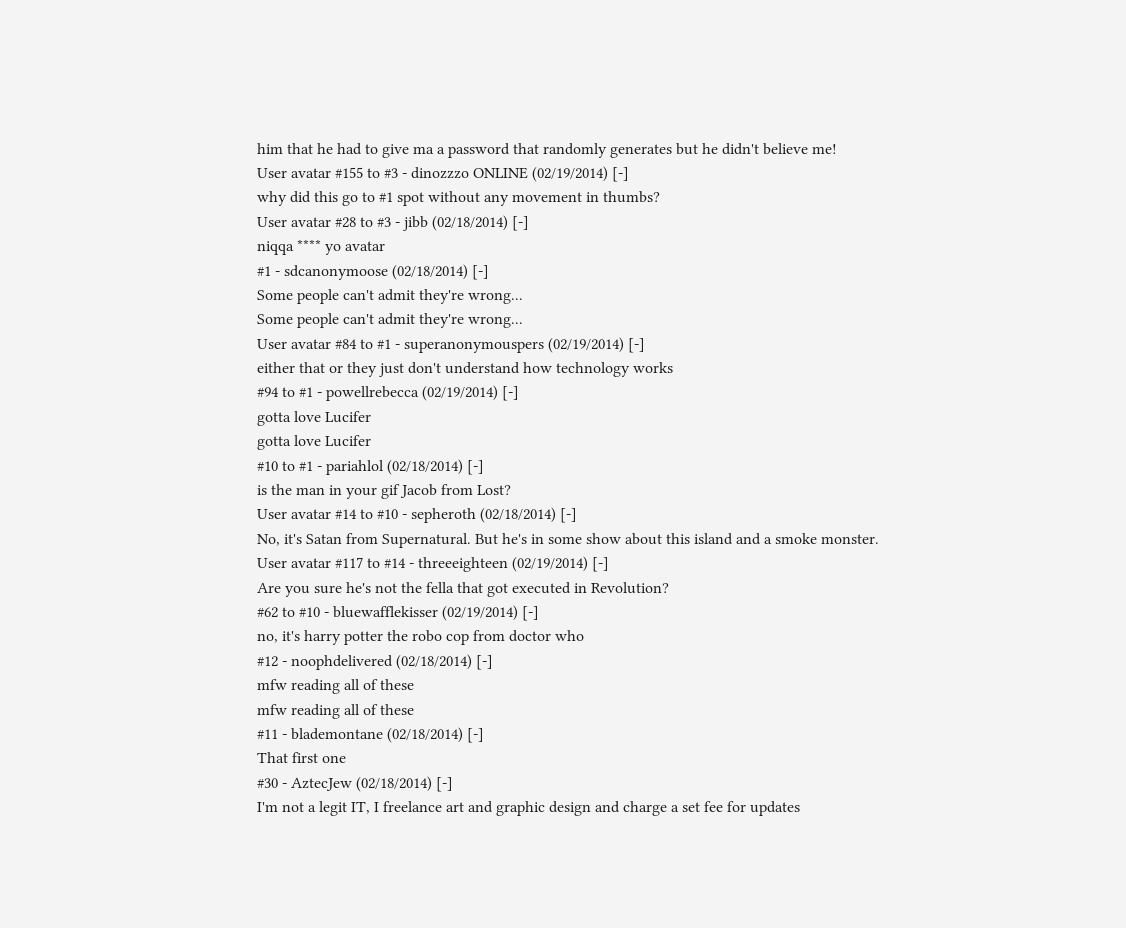him that he had to give ma a password that randomly generates but he didn't believe me!
User avatar #155 to #3 - dinozzzo ONLINE (02/19/2014) [-]
why did this go to #1 spot without any movement in thumbs?
User avatar #28 to #3 - jibb (02/18/2014) [-]
niqqa **** yo avatar
#1 - sdcanonymoose (02/18/2014) [-]
Some people can't admit they're wrong...
Some people can't admit they're wrong...
User avatar #84 to #1 - superanonymouspers (02/19/2014) [-]
either that or they just don't understand how technology works
#94 to #1 - powellrebecca (02/19/2014) [-]
gotta love Lucifer
gotta love Lucifer
#10 to #1 - pariahlol (02/18/2014) [-]
is the man in your gif Jacob from Lost?
User avatar #14 to #10 - sepheroth (02/18/2014) [-]
No, it's Satan from Supernatural. But he's in some show about this island and a smoke monster.
User avatar #117 to #14 - threeeighteen (02/19/2014) [-]
Are you sure he's not the fella that got executed in Revolution?
#62 to #10 - bluewafflekisser (02/19/2014) [-]
no, it's harry potter the robo cop from doctor who
#12 - noophdelivered (02/18/2014) [-]
mfw reading all of these
mfw reading all of these
#11 - blademontane (02/18/2014) [-]
That first one
#30 - AztecJew (02/18/2014) [-]
I'm not a legit IT, I freelance art and graphic design and charge a set fee for updates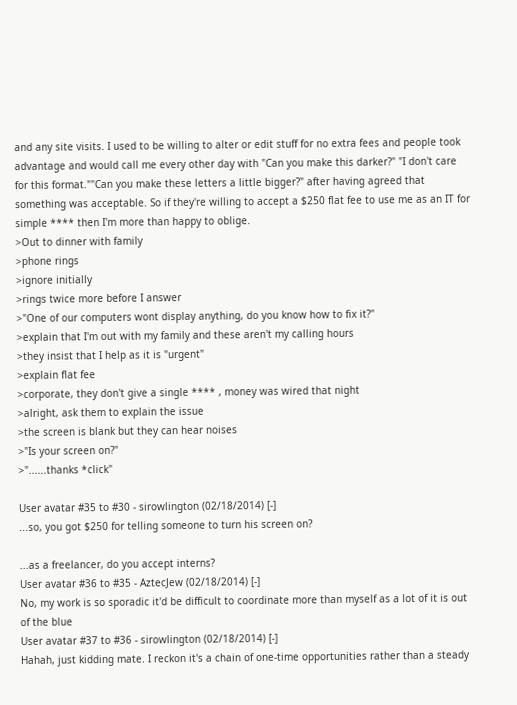and any site visits. I used to be willing to alter or edit stuff for no extra fees and people took advantage and would call me every other day with "Can you make this darker?" "I don't care for this format.""Can you make these letters a little bigger?" after having agreed that something was acceptable. So if they're willing to accept a $250 flat fee to use me as an IT for simple **** then I'm more than happy to oblige.
>Out to dinner with family
>phone rings
>ignore initially
>rings twice more before I answer
>"One of our computers wont display anything, do you know how to fix it?"
>explain that I'm out with my family and these aren't my calling hours
>they insist that I help as it is "urgent"
>explain flat fee
>corporate, they don't give a single **** , money was wired that night
>alright, ask them to explain the issue
>the screen is blank but they can hear noises
>"Is your screen on?"
>"......thanks *click"

User avatar #35 to #30 - sirowlington (02/18/2014) [-]
...so, you got $250 for telling someone to turn his screen on?

...as a freelancer, do you accept interns?
User avatar #36 to #35 - AztecJew (02/18/2014) [-]
No, my work is so sporadic it'd be difficult to coordinate more than myself as a lot of it is out of the blue
User avatar #37 to #36 - sirowlington (02/18/2014) [-]
Hahah, just kidding mate. I reckon it's a chain of one-time opportunities rather than a steady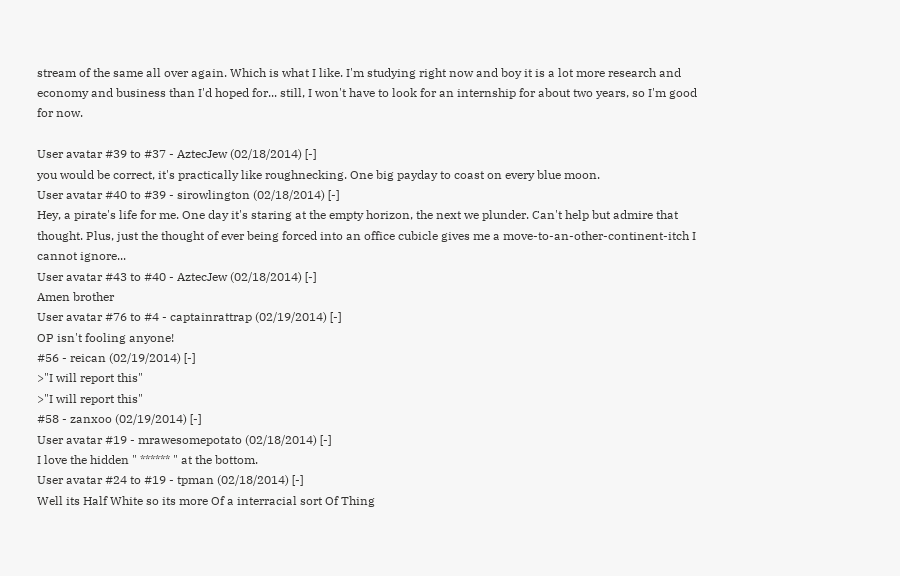stream of the same all over again. Which is what I like. I'm studying right now and boy it is a lot more research and economy and business than I'd hoped for... still, I won't have to look for an internship for about two years, so I'm good for now.

User avatar #39 to #37 - AztecJew (02/18/2014) [-]
you would be correct, it's practically like roughnecking. One big payday to coast on every blue moon.
User avatar #40 to #39 - sirowlington (02/18/2014) [-]
Hey, a pirate's life for me. One day it's staring at the empty horizon, the next we plunder. Can't help but admire that thought. Plus, just the thought of ever being forced into an office cubicle gives me a move-to-an-other-continent-itch I cannot ignore...
User avatar #43 to #40 - AztecJew (02/18/2014) [-]
Amen brother
User avatar #76 to #4 - captainrattrap (02/19/2014) [-]
OP isn't fooling anyone!
#56 - reican (02/19/2014) [-]
>"I will report this"
>"I will report this"
#58 - zanxoo (02/19/2014) [-]
User avatar #19 - mrawesomepotato (02/18/2014) [-]
I love the hidden " ****** " at the bottom.
User avatar #24 to #19 - tpman (02/18/2014) [-]
Well its Half White so its more Of a interracial sort Of Thing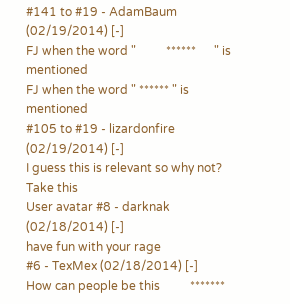#141 to #19 - AdamBaum (02/19/2014) [-]
FJ when the word "          ******      " is mentioned
FJ when the word " ****** " is mentioned
#105 to #19 - lizardonfire (02/19/2014) [-]
I guess this is relevant so why not? Take this
User avatar #8 - darknak (02/18/2014) [-]
have fun with your rage
#6 - TexMex (02/18/2014) [-]
How can people be this          *******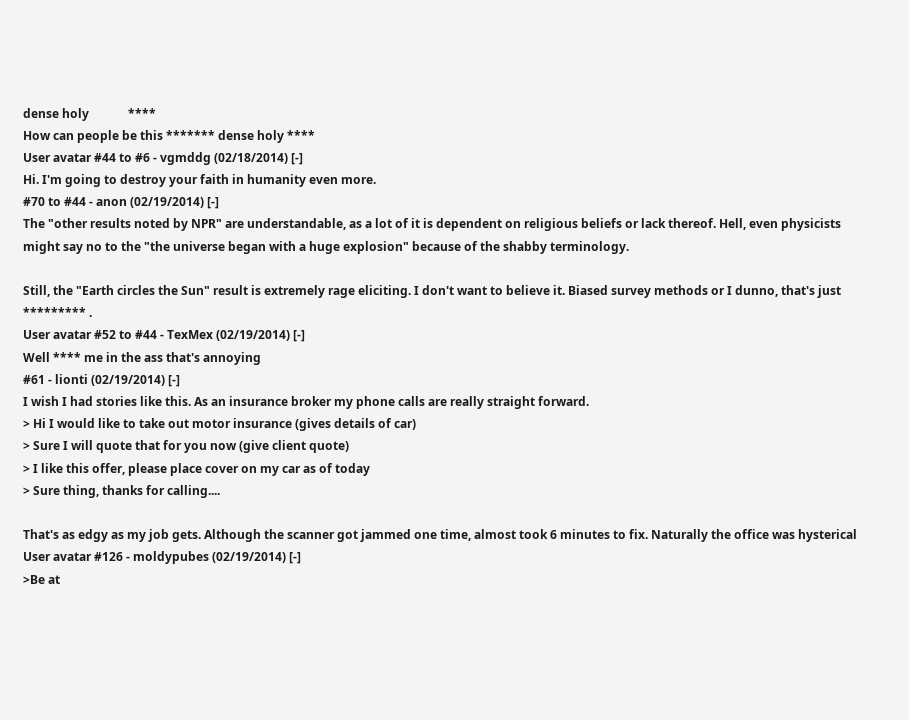dense holy             ****
How can people be this ******* dense holy ****
User avatar #44 to #6 - vgmddg (02/18/2014) [-]
Hi. I'm going to destroy your faith in humanity even more.
#70 to #44 - anon (02/19/2014) [-]
The "other results noted by NPR" are understandable, as a lot of it is dependent on religious beliefs or lack thereof. Hell, even physicists might say no to the "the universe began with a huge explosion" because of the shabby terminology.

Still, the "Earth circles the Sun" result is extremely rage eliciting. I don't want to believe it. Biased survey methods or I dunno, that's just ********* .
User avatar #52 to #44 - TexMex (02/19/2014) [-]
Well **** me in the ass that's annoying
#61 - lionti (02/19/2014) [-]
I wish I had stories like this. As an insurance broker my phone calls are really straight forward.
> Hi I would like to take out motor insurance (gives details of car)
> Sure I will quote that for you now (give client quote)
> I like this offer, please place cover on my car as of today
> Sure thing, thanks for calling....

That's as edgy as my job gets. Although the scanner got jammed one time, almost took 6 minutes to fix. Naturally the office was hysterical
User avatar #126 - moldypubes (02/19/2014) [-]
>Be at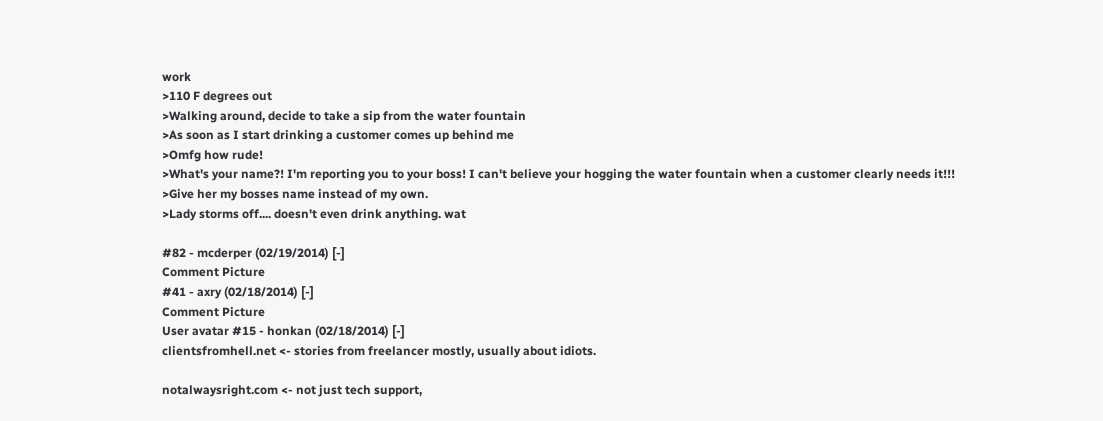work
>110 F degrees out
>Walking around, decide to take a sip from the water fountain
>As soon as I start drinking a customer comes up behind me
>Omfg how rude!
>What's your name?! I'm reporting you to your boss! I can't believe your hogging the water fountain when a customer clearly needs it!!!
>Give her my bosses name instead of my own.
>Lady storms off.... doesn't even drink anything. wat

#82 - mcderper (02/19/2014) [-]
Comment Picture
#41 - axry (02/18/2014) [-]
Comment Picture
User avatar #15 - honkan (02/18/2014) [-]
clientsfromhell.net <- stories from freelancer mostly, usually about idiots.

notalwaysright.com <- not just tech support,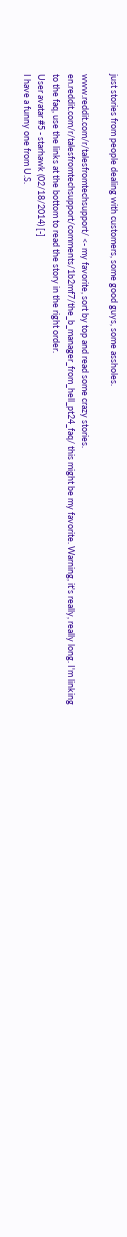just stories from people dealing with customers, some good guys, some assholes.

www.reddit.com/r/talesfromtechsupport/ <- my favorite, sort by top and read some crazy stories. en.reddit.com/r/talesfromtechsupport/comments/1b2mf7/the_b_manager_from_hell_pt24_faq/ this might be my favorite. Warning, it's really, really long. I'm linking to the faq, use the links at the bottom to read the story in the right order.
User avatar #5 - starhawk (02/18/2014) [-]
I have a funny one from U.S.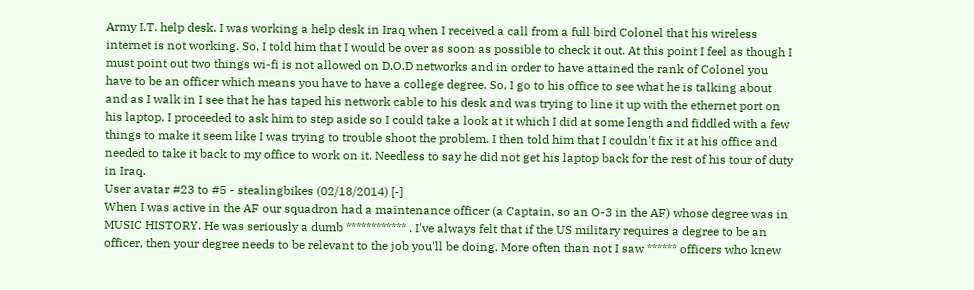Army I.T. help desk. I was working a help desk in Iraq when I received a call from a full bird Colonel that his wireless internet is not working. So, I told him that I would be over as soon as possible to check it out. At this point I feel as though I must point out two things wi-fi is not allowed on D.O.D networks and in order to have attained the rank of Colonel you have to be an officer which means you have to have a college degree. So, I go to his office to see what he is talking about and as I walk in I see that he has taped his network cable to his desk and was trying to line it up with the ethernet port on his laptop. I proceeded to ask him to step aside so I could take a look at it which I did at some length and fiddled with a few things to make it seem like I was trying to trouble shoot the problem. I then told him that I couldn't fix it at his office and needed to take it back to my office to work on it. Needless to say he did not get his laptop back for the rest of his tour of duty in Iraq.
User avatar #23 to #5 - stealingbikes (02/18/2014) [-]
When I was active in the AF our squadron had a maintenance officer (a Captain, so an O-3 in the AF) whose degree was in MUSIC HISTORY. He was seriously a dumb ************ . I've always felt that if the US military requires a degree to be an officer, then your degree needs to be relevant to the job you'll be doing. More often than not I saw ****** officers who knew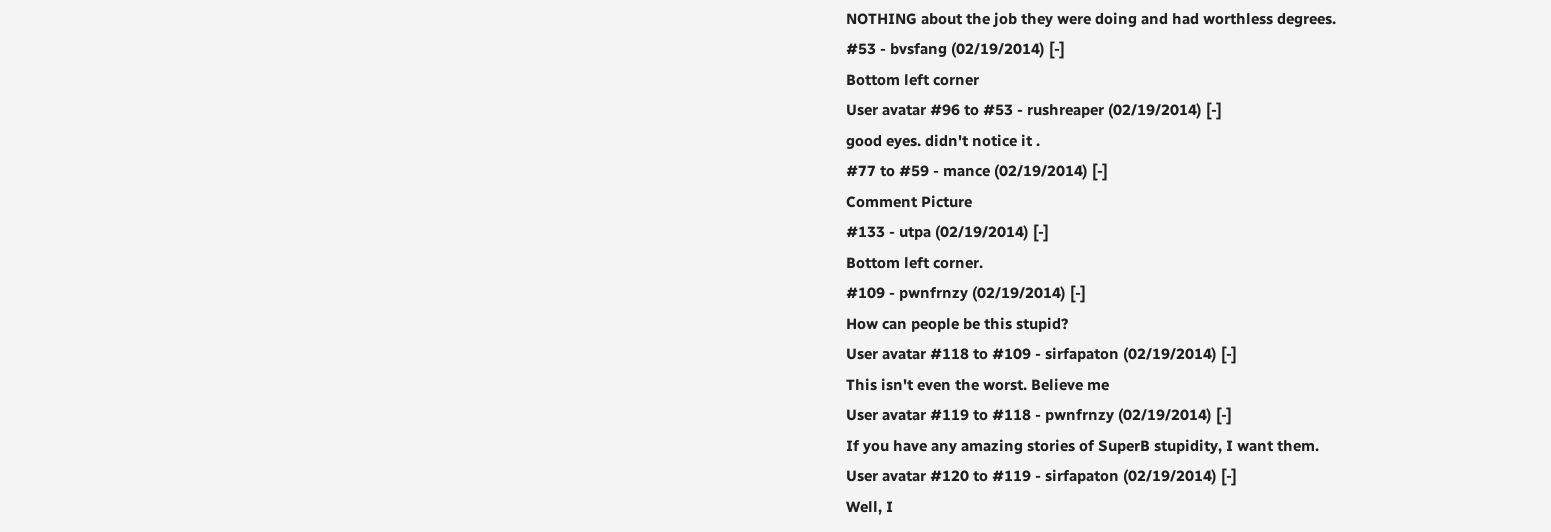NOTHING about the job they were doing and had worthless degrees.
#53 - bvsfang (02/19/2014) [-]
Bottom left corner
User avatar #96 to #53 - rushreaper (02/19/2014) [-]
good eyes. didn't notice it .
#77 to #59 - mance (02/19/2014) [-]
Comment Picture
#133 - utpa (02/19/2014) [-]
Bottom left corner.
#109 - pwnfrnzy (02/19/2014) [-]
How can people be this stupid?
User avatar #118 to #109 - sirfapaton (02/19/2014) [-]
This isn't even the worst. Believe me
User avatar #119 to #118 - pwnfrnzy (02/19/2014) [-]
If you have any amazing stories of SuperB stupidity, I want them.
User avatar #120 to #119 - sirfapaton (02/19/2014) [-]
Well, I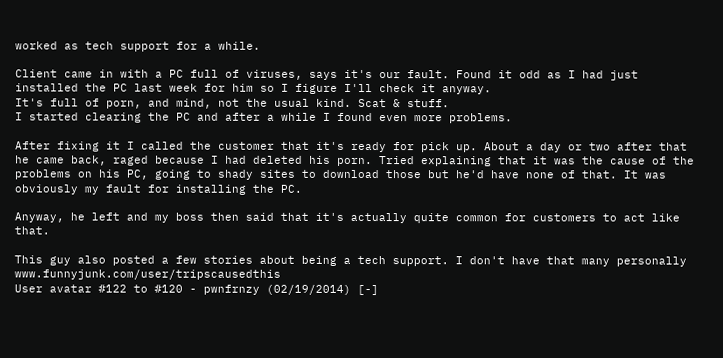worked as tech support for a while.

Client came in with a PC full of viruses, says it's our fault. Found it odd as I had just installed the PC last week for him so I figure I'll check it anyway.
It's full of porn, and mind, not the usual kind. Scat & stuff.
I started clearing the PC and after a while I found even more problems.

After fixing it I called the customer that it's ready for pick up. About a day or two after that he came back, raged because I had deleted his porn. Tried explaining that it was the cause of the problems on his PC, going to shady sites to download those but he'd have none of that. It was obviously my fault for installing the PC.

Anyway, he left and my boss then said that it's actually quite common for customers to act like that.

This guy also posted a few stories about being a tech support. I don't have that many personally www.funnyjunk.com/user/tripscausedthis
User avatar #122 to #120 - pwnfrnzy (02/19/2014) [-]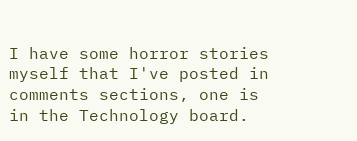I have some horror stories myself that I've posted in comments sections, one is in the Technology board.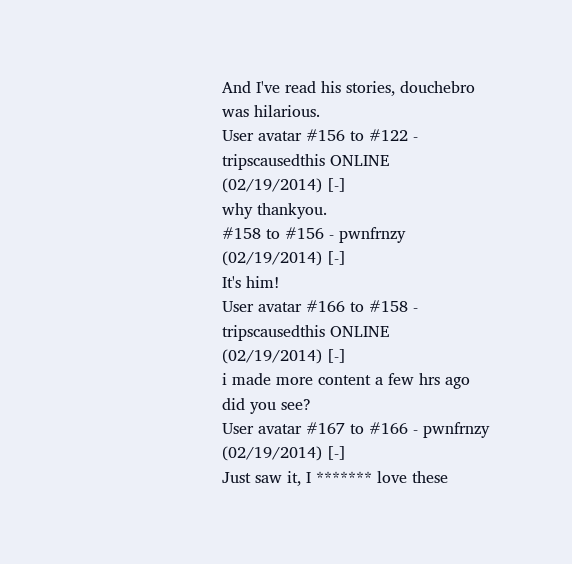And I've read his stories, douchebro was hilarious.
User avatar #156 to #122 - tripscausedthis ONLINE (02/19/2014) [-]
why thankyou.
#158 to #156 - pwnfrnzy (02/19/2014) [-]
It's him!
User avatar #166 to #158 - tripscausedthis ONLINE (02/19/2014) [-]
i made more content a few hrs ago did you see?
User avatar #167 to #166 - pwnfrnzy (02/19/2014) [-]
Just saw it, I ******* love these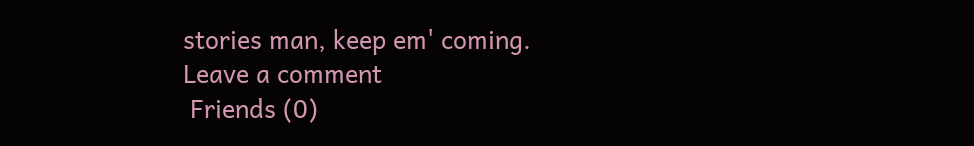stories man, keep em' coming.
Leave a comment
 Friends (0)